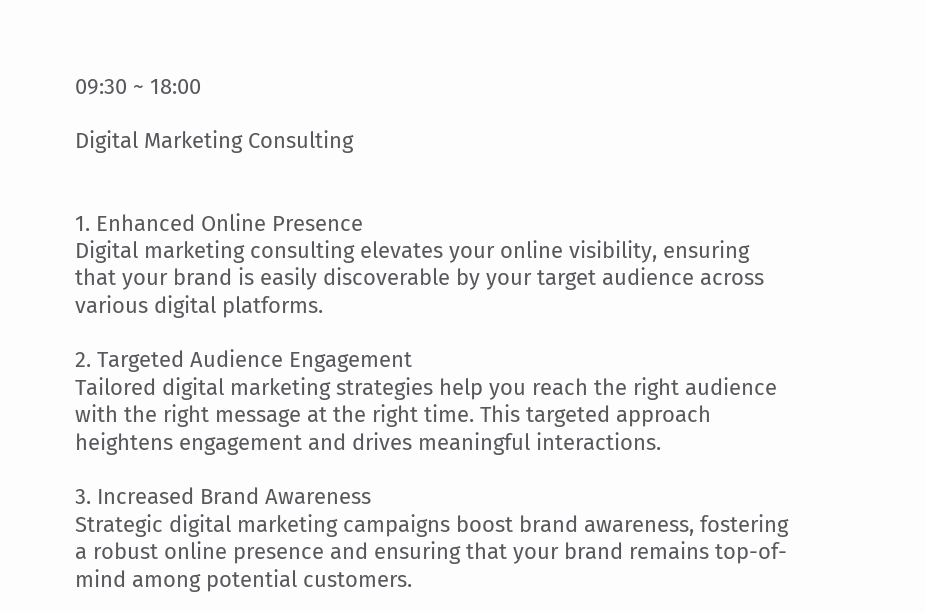09:30 ~ 18:00

Digital Marketing Consulting


1. Enhanced Online Presence
Digital marketing consulting elevates your online visibility, ensuring that your brand is easily discoverable by your target audience across various digital platforms.

2. Targeted Audience Engagement
Tailored digital marketing strategies help you reach the right audience with the right message at the right time. This targeted approach heightens engagement and drives meaningful interactions.

3. Increased Brand Awareness
Strategic digital marketing campaigns boost brand awareness, fostering a robust online presence and ensuring that your brand remains top-of-mind among potential customers.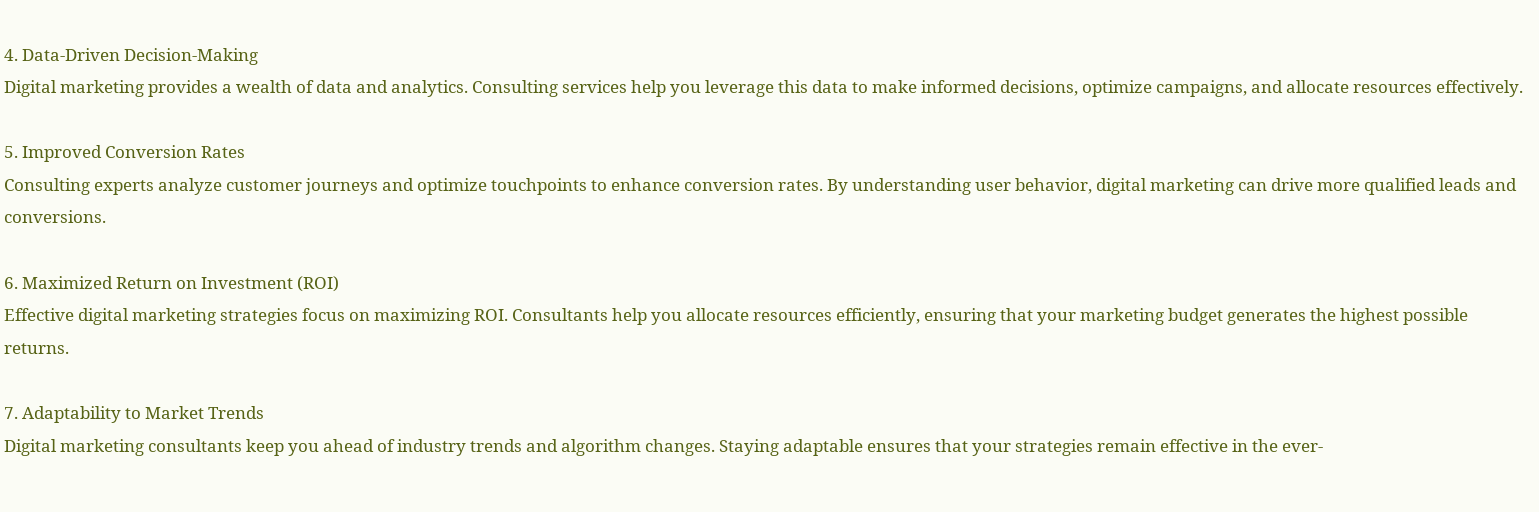4. Data-Driven Decision-Making
Digital marketing provides a wealth of data and analytics. Consulting services help you leverage this data to make informed decisions, optimize campaigns, and allocate resources effectively.

5. Improved Conversion Rates
Consulting experts analyze customer journeys and optimize touchpoints to enhance conversion rates. By understanding user behavior, digital marketing can drive more qualified leads and conversions.

6. Maximized Return on Investment (ROI)
Effective digital marketing strategies focus on maximizing ROI. Consultants help you allocate resources efficiently, ensuring that your marketing budget generates the highest possible returns.

7. Adaptability to Market Trends
Digital marketing consultants keep you ahead of industry trends and algorithm changes. Staying adaptable ensures that your strategies remain effective in the ever-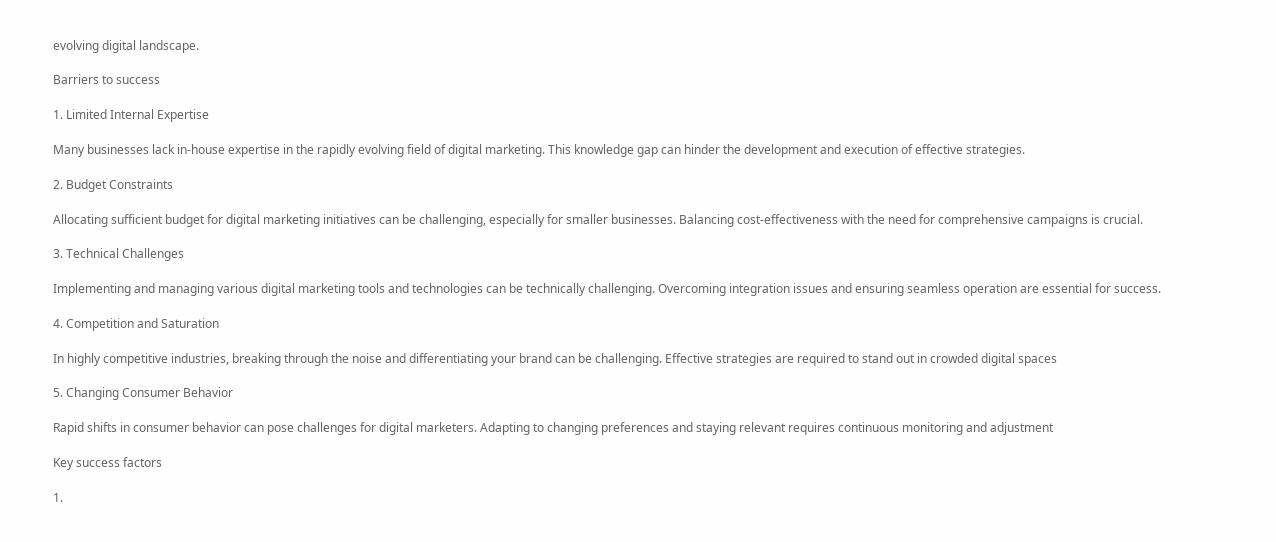evolving digital landscape.

Barriers to success

1. Limited Internal Expertise

Many businesses lack in-house expertise in the rapidly evolving field of digital marketing. This knowledge gap can hinder the development and execution of effective strategies.

2. Budget Constraints

Allocating sufficient budget for digital marketing initiatives can be challenging, especially for smaller businesses. Balancing cost-effectiveness with the need for comprehensive campaigns is crucial.

3. Technical Challenges

Implementing and managing various digital marketing tools and technologies can be technically challenging. Overcoming integration issues and ensuring seamless operation are essential for success.

4. Competition and Saturation

In highly competitive industries, breaking through the noise and differentiating your brand can be challenging. Effective strategies are required to stand out in crowded digital spaces

5. Changing Consumer Behavior

Rapid shifts in consumer behavior can pose challenges for digital marketers. Adapting to changing preferences and staying relevant requires continuous monitoring and adjustment

Key success factors

1.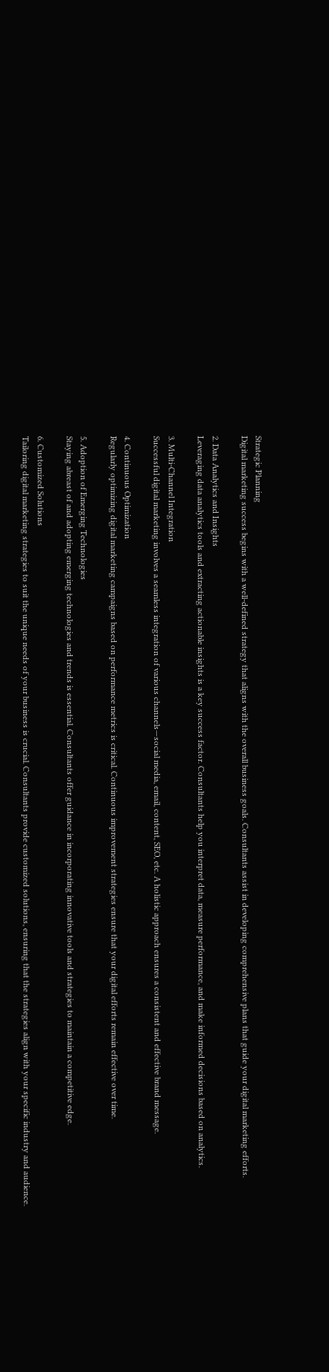Strategic Planning
Digital marketing success begins with a well-defined strategy that aligns with the overall business goals. Consultants assist in developing comprehensive plans that guide your digital marketing efforts.

2. Data Analytics and Insights
Leveraging data analytics tools and extracting actionable insights is a key success factor. Consultants help you interpret data, measure performance, and make informed decisions based on analytics.

3. Multi-Channel Integration
Successful digital marketing involves a seamless integration of various channels—social media, email, content, SEO, etc. A holistic approach ensures a consistent and effective brand message.

4. Continuous Optimization
Regularly optimizing digital marketing campaigns based on performance metrics is critical. Continuous improvement strategies ensure that your digital efforts remain effective over time.

5. Adoption of Emerging Technologies
Staying abreast of and adopting emerging technologies and trends is essential. Consultants offer guidance in incorporating innovative tools and strategies to maintain a competitive edge.

6. Customized Solutions
Tailoring digital marketing strategies to suit the unique needs of your business is crucial. Consultants provide customized solutions, ensuring that the strategies align with your specific industry and audience.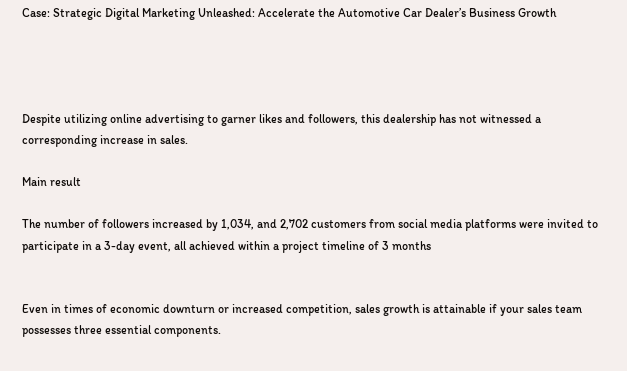Case: Strategic Digital Marketing Unleashed: Accelerate the Automotive Car Dealer’s Business Growth




Despite utilizing online advertising to garner likes and followers, this dealership has not witnessed a corresponding increase in sales.

Main result

The number of followers increased by 1,034, and 2,702 customers from social media platforms were invited to participate in a 3-day event, all achieved within a project timeline of 3 months


Even in times of economic downturn or increased competition, sales growth is attainable if your sales team possesses three essential components.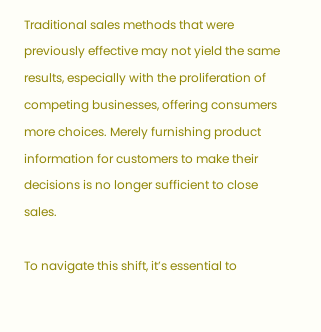Traditional sales methods that were previously effective may not yield the same results, especially with the proliferation of competing businesses, offering consumers more choices. Merely furnishing product information for customers to make their decisions is no longer sufficient to close sales.

To navigate this shift, it’s essential to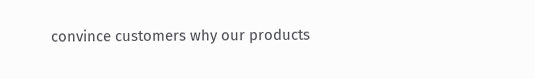convince customers why our products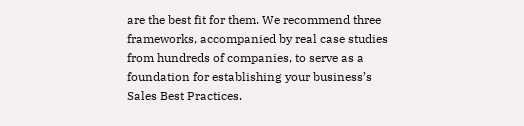are the best fit for them. We recommend three frameworks, accompanied by real case studies from hundreds of companies, to serve as a foundation for establishing your business’s Sales Best Practices.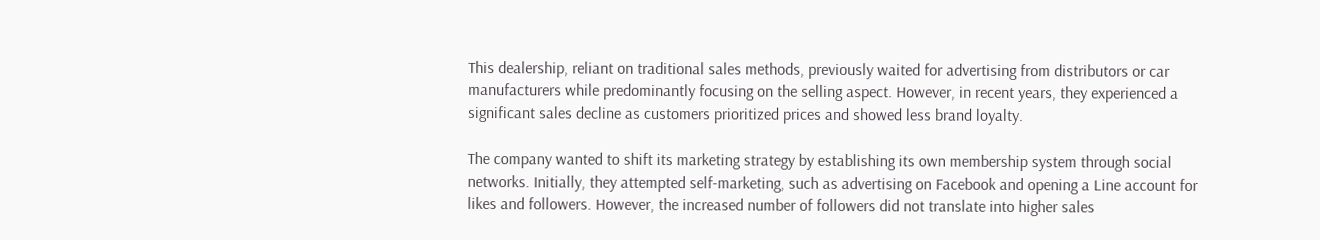This dealership, reliant on traditional sales methods, previously waited for advertising from distributors or car manufacturers while predominantly focusing on the selling aspect. However, in recent years, they experienced a significant sales decline as customers prioritized prices and showed less brand loyalty.

The company wanted to shift its marketing strategy by establishing its own membership system through social networks. Initially, they attempted self-marketing, such as advertising on Facebook and opening a Line account for likes and followers. However, the increased number of followers did not translate into higher sales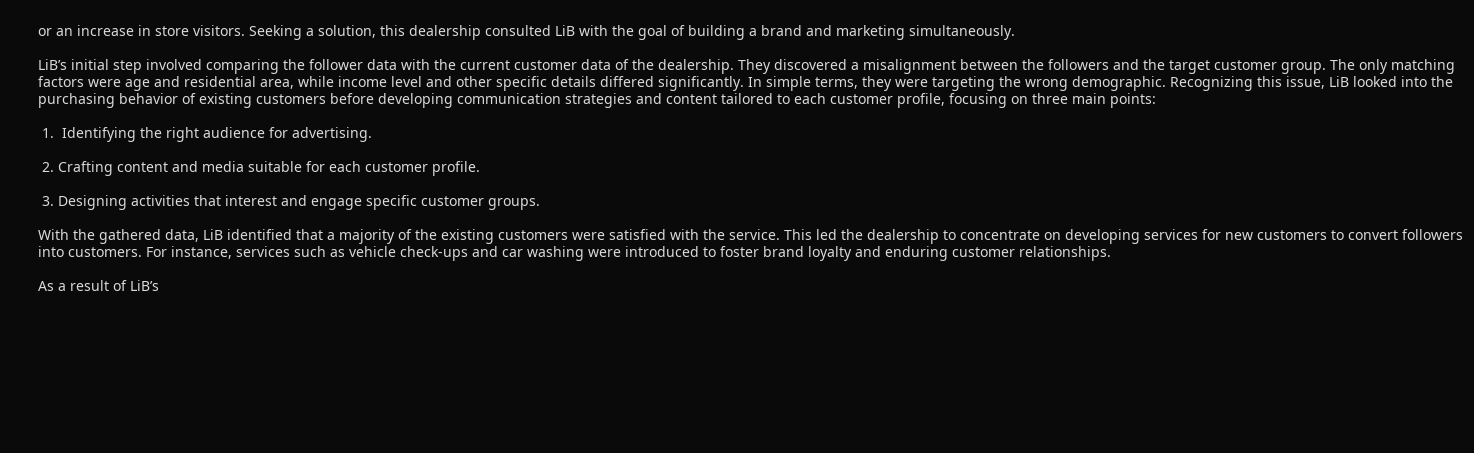or an increase in store visitors. Seeking a solution, this dealership consulted LiB with the goal of building a brand and marketing simultaneously.

LiB’s initial step involved comparing the follower data with the current customer data of the dealership. They discovered a misalignment between the followers and the target customer group. The only matching factors were age and residential area, while income level and other specific details differed significantly. In simple terms, they were targeting the wrong demographic. Recognizing this issue, LiB looked into the purchasing behavior of existing customers before developing communication strategies and content tailored to each customer profile, focusing on three main points:

 1.  Identifying the right audience for advertising.

 2. Crafting content and media suitable for each customer profile.

 3. Designing activities that interest and engage specific customer groups.

With the gathered data, LiB identified that a majority of the existing customers were satisfied with the service. This led the dealership to concentrate on developing services for new customers to convert followers into customers. For instance, services such as vehicle check-ups and car washing were introduced to foster brand loyalty and enduring customer relationships.

As a result of LiB’s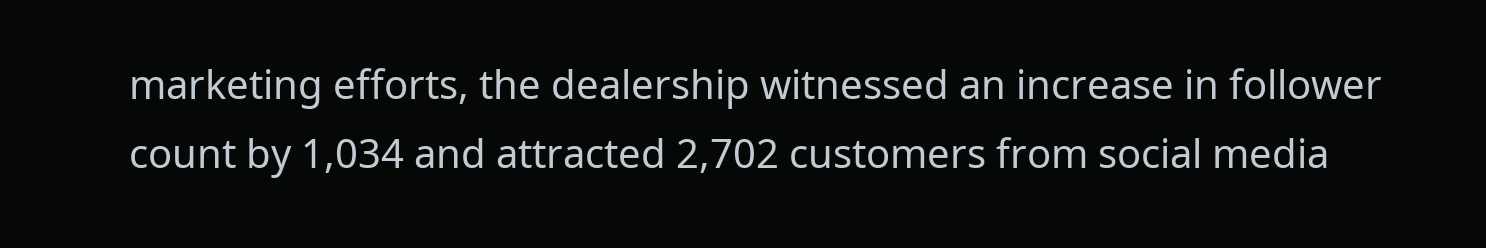marketing efforts, the dealership witnessed an increase in follower count by 1,034 and attracted 2,702 customers from social media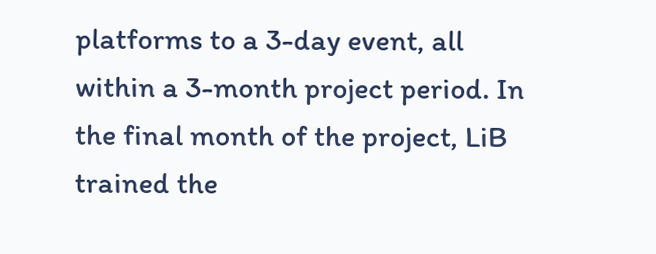platforms to a 3-day event, all within a 3-month project period. In the final month of the project, LiB trained the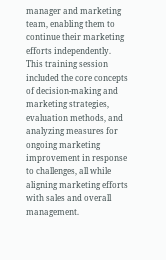manager and marketing team, enabling them to continue their marketing efforts independently. This training session included the core concepts of decision-making and marketing strategies, evaluation methods, and analyzing measures for ongoing marketing improvement in response to challenges, all while aligning marketing efforts with sales and overall management.